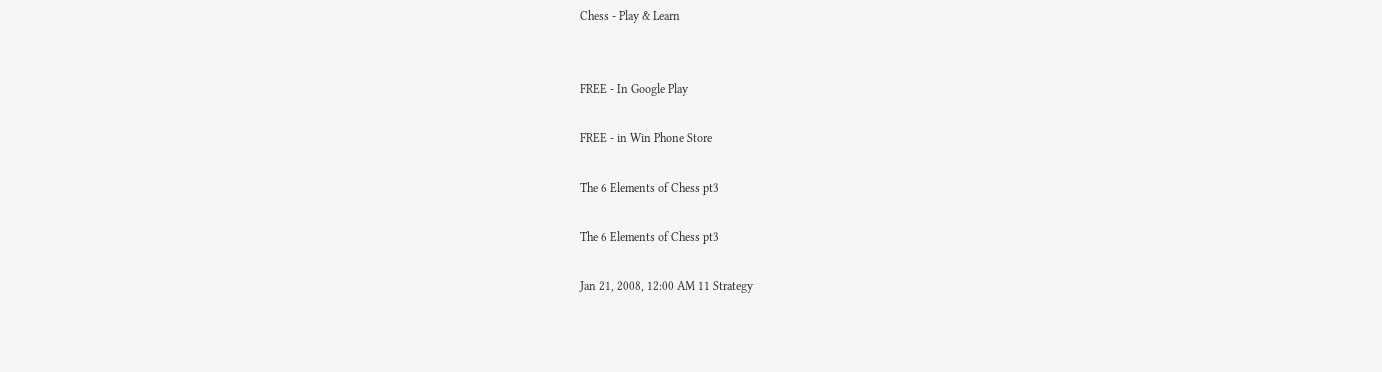Chess - Play & Learn


FREE - In Google Play

FREE - in Win Phone Store

The 6 Elements of Chess pt3

The 6 Elements of Chess pt3

Jan 21, 2008, 12:00 AM 11 Strategy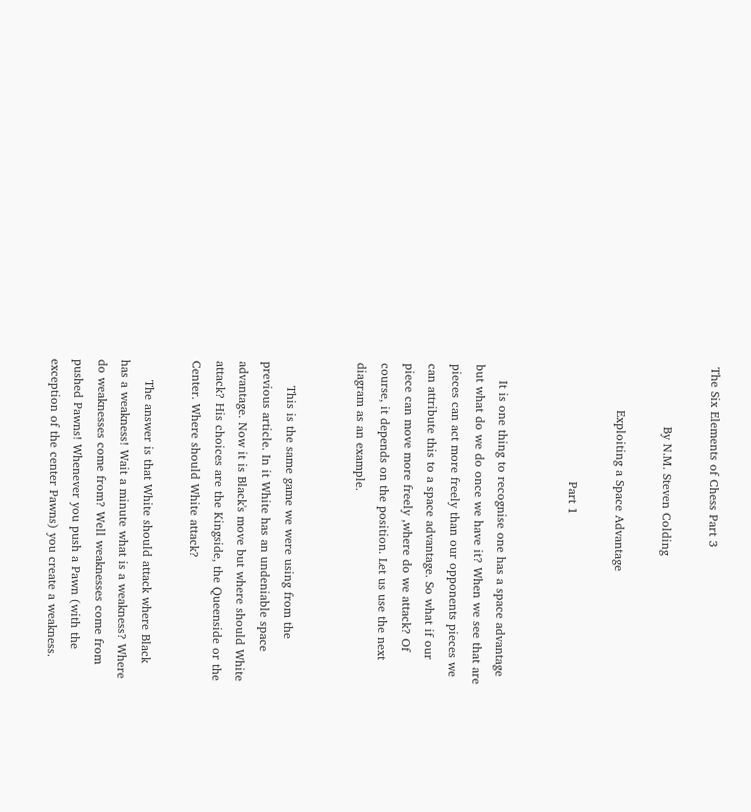The Six Elements of Chess Part 3

               By N.M. Steven Colding

           Exploiting a Space Advantage

                             Part 1


    It is one thing to recognise one has a space advantage but what do we do once we have it? When we see that are pieces can act more freely than our opponents pieces we can attribute this to a space advantage. So what if our piece can move more freely ,where do we attack? Of course, it depends on the position. Let us use the next diagram as an example.


      This is the same game we were using from the previous article. In it White has an undeniable space advantage. Now it is Black's move but where should White attack? His choices are the Kingside, the Queenside or the Center. Where should White attack?

     The answer is that White should attack where Black has a weakness! Wait a minute what is a weakness? Where do weaknesses come from? Well weaknesses come from pushed Pawns! Whenever you push a Pawn (with the exception of the center Pawns) you create a weakness.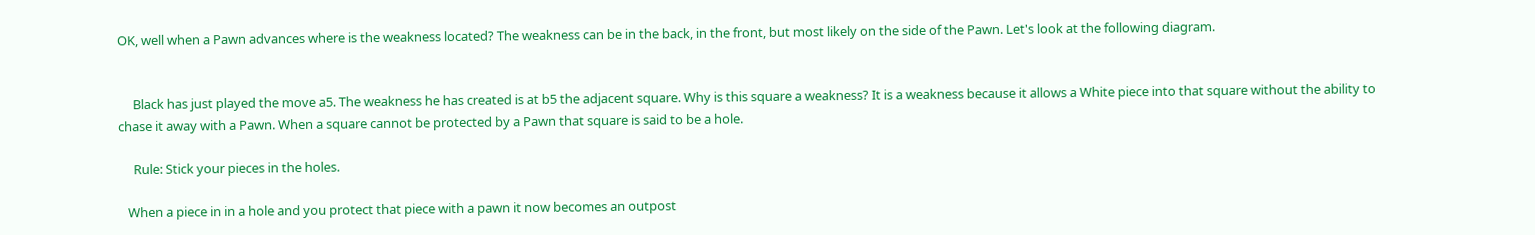OK, well when a Pawn advances where is the weakness located? The weakness can be in the back, in the front, but most likely on the side of the Pawn. Let's look at the following diagram.


     Black has just played the move a5. The weakness he has created is at b5 the adjacent square. Why is this square a weakness? It is a weakness because it allows a White piece into that square without the ability to chase it away with a Pawn. When a square cannot be protected by a Pawn that square is said to be a hole.

     Rule: Stick your pieces in the holes.

   When a piece in in a hole and you protect that piece with a pawn it now becomes an outpost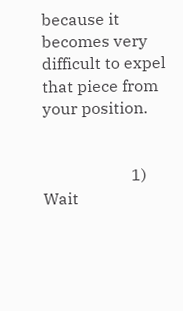because it becomes very difficult to expel that piece from your position.


                      1) Wait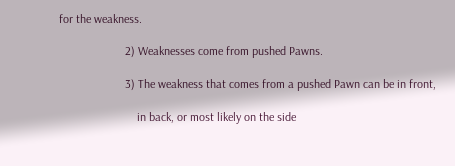for the weakness.

                      2) Weaknesses come from pushed Pawns.

                      3) The weakness that comes from a pushed Pawn can be in front,

                          in back, or most likely on the side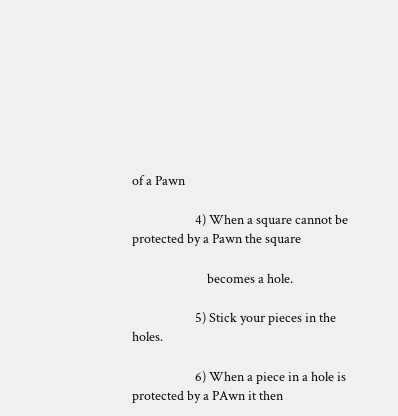of a Pawn

                     4) When a square cannot be protected by a Pawn the square

                         becomes a hole.

                     5) Stick your pieces in the holes.

                     6) When a piece in a hole is protected by a PAwn it then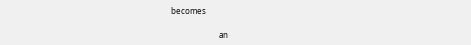becomes

                        an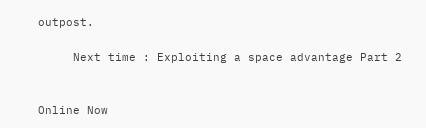outpost.

     Next time : Exploiting a space advantage Part 2


Online Now